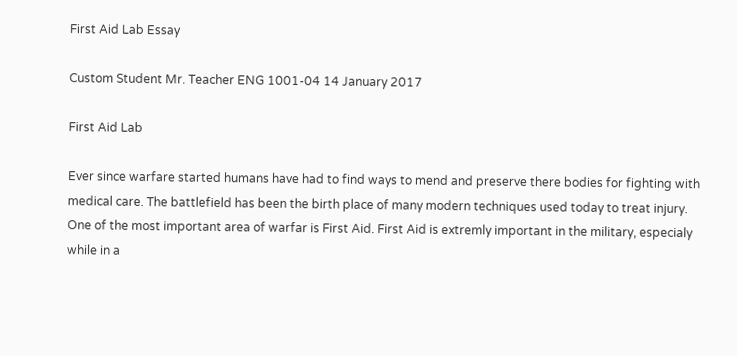First Aid Lab Essay

Custom Student Mr. Teacher ENG 1001-04 14 January 2017

First Aid Lab

Ever since warfare started humans have had to find ways to mend and preserve there bodies for fighting with medical care. The battlefield has been the birth place of many modern techniques used today to treat injury. One of the most important area of warfar is First Aid. First Aid is extremly important in the military, especialy while in a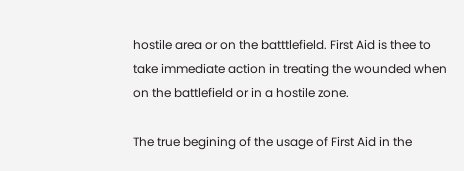hostile area or on the batttlefield. First Aid is thee to take immediate action in treating the wounded when on the battlefield or in a hostile zone.

The true begining of the usage of First Aid in the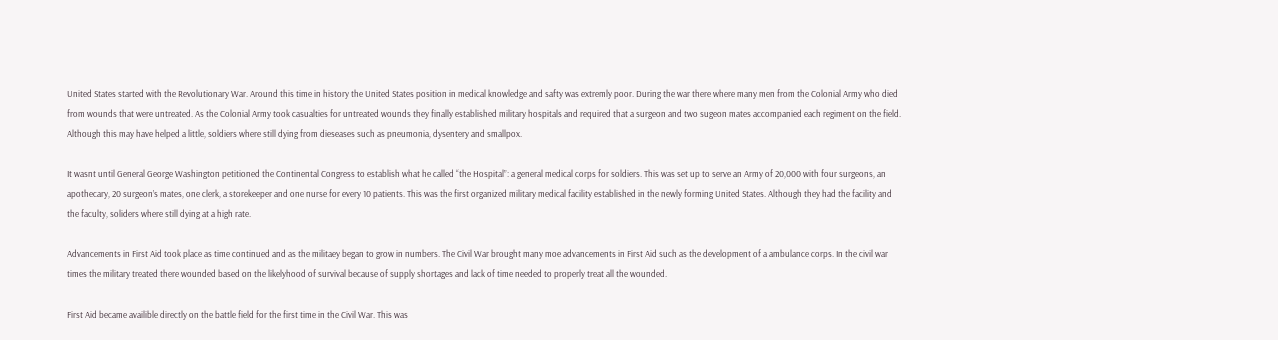United States started with the Revolutionary War. Around this time in history the United States position in medical knowledge and safty was extremly poor. During the war there where many men from the Colonial Army who died from wounds that were untreated. As the Colonial Army took casualties for untreated wounds they finally established military hospitals and required that a surgeon and two sugeon mates accompanied each regiment on the field. Although this may have helped a little, soldiers where still dying from dieseases such as pneumonia, dysentery and smallpox.

It wasnt until General George Washington petitioned the Continental Congress to establish what he called “the Hospital”: a general medical corps for soldiers. This was set up to serve an Army of 20,000 with four surgeons, an apothecary, 20 surgeon’s mates, one clerk, a storekeeper and one nurse for every 10 patients. This was the first organized military medical facility established in the newly forming United States. Although they had the facility and the faculty, soliders where still dying at a high rate.

Advancements in First Aid took place as time continued and as the militaey began to grow in numbers. The Civil War brought many moe advancements in First Aid such as the development of a ambulance corps. In the civil war times the military treated there wounded based on the likelyhood of survival because of supply shortages and lack of time needed to properly treat all the wounded.

First Aid became availible directly on the battle field for the first time in the Civil War. This was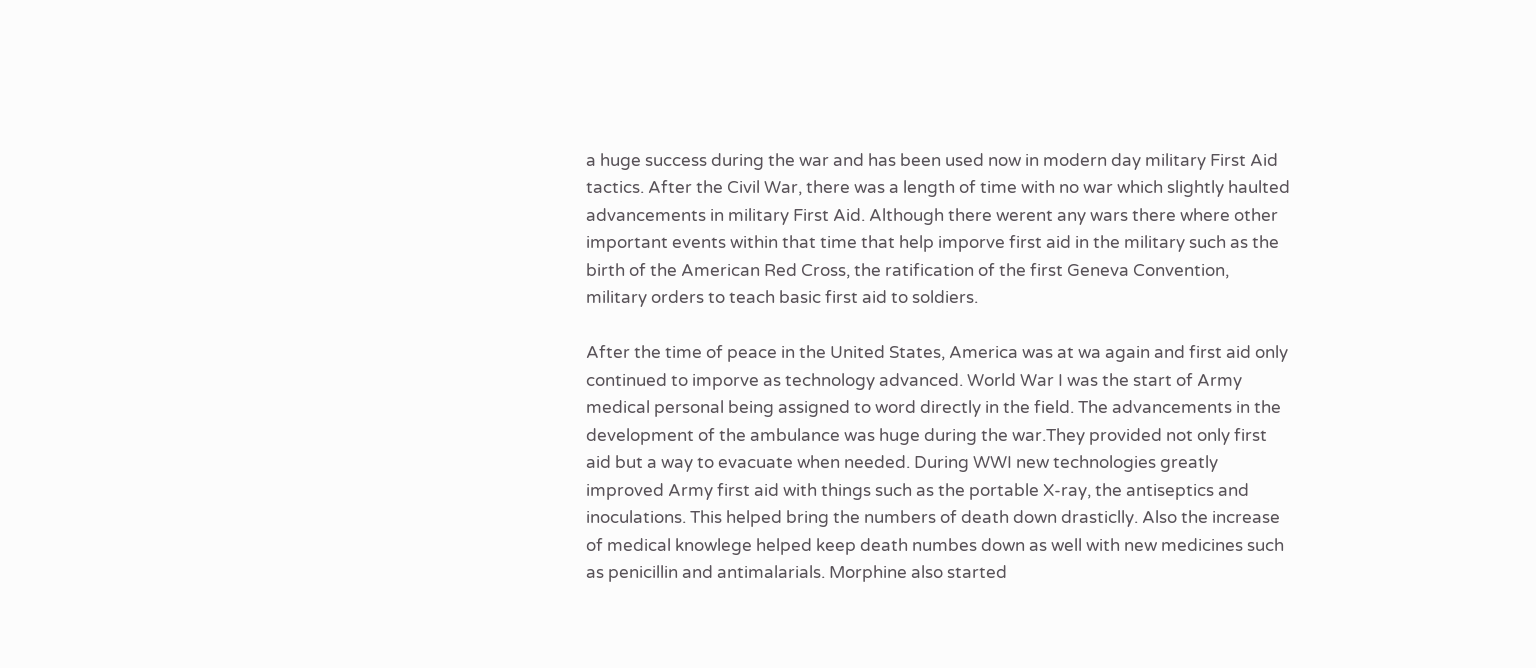a huge success during the war and has been used now in modern day military First Aid tactics. After the Civil War, there was a length of time with no war which slightly haulted advancements in military First Aid. Although there werent any wars there where other important events within that time that help imporve first aid in the military such as the birth of the American Red Cross, the ratification of the first Geneva Convention, military orders to teach basic first aid to soldiers.

After the time of peace in the United States, America was at wa again and first aid only continued to imporve as technology advanced. World War I was the start of Army medical personal being assigned to word directly in the field. The advancements in the development of the ambulance was huge during the war.They provided not only first aid but a way to evacuate when needed. During WWI new technologies greatly improved Army first aid with things such as the portable X-ray, the antiseptics and inoculations. This helped bring the numbers of death down drasticlly. Also the increase of medical knowlege helped keep death numbes down as well with new medicines such as penicillin and antimalarials. Morphine also started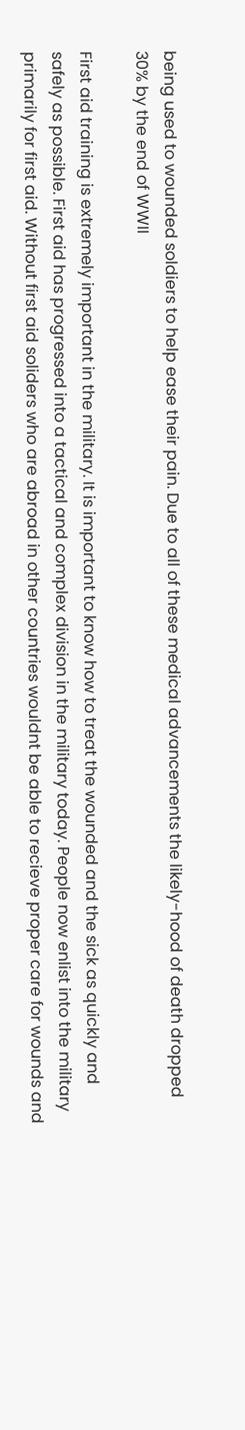being used to wounded soldiers to help ease their pain. Due to all of these medical advancements the likely-hood of death dropped 30% by the end of WWII

First aid training is extremely important in the military. It is important to know how to treat the wounded and the sick as quickly and safely as possible. First aid has progressed into a tactical and complex division in the military today. People now enlist into the military primarily for first aid. Without first aid soliders who are abroad in other countries wouldnt be able to recieve proper care for wounds and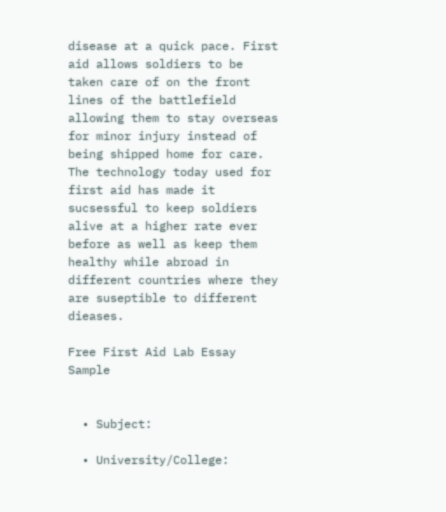disease at a quick pace. First aid allows soldiers to be taken care of on the front lines of the battlefield allowing them to stay overseas for minor injury instead of being shipped home for care. The technology today used for first aid has made it sucsessful to keep soldiers alive at a higher rate ever before as well as keep them healthy while abroad in different countries where they are suseptible to different dieases.

Free First Aid Lab Essay Sample


  • Subject:

  • University/College: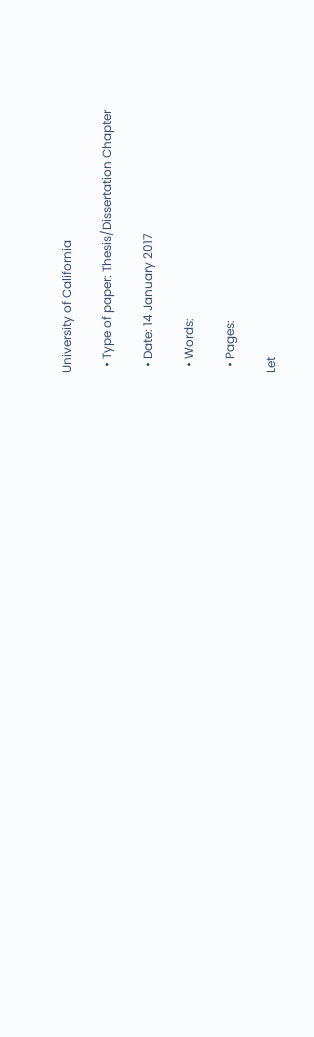University of California

  • Type of paper: Thesis/Dissertation Chapter

  • Date: 14 January 2017

  • Words:

  • Pages:

Let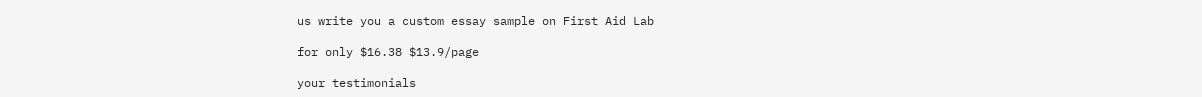us write you a custom essay sample on First Aid Lab

for only $16.38 $13.9/page

your testimonials